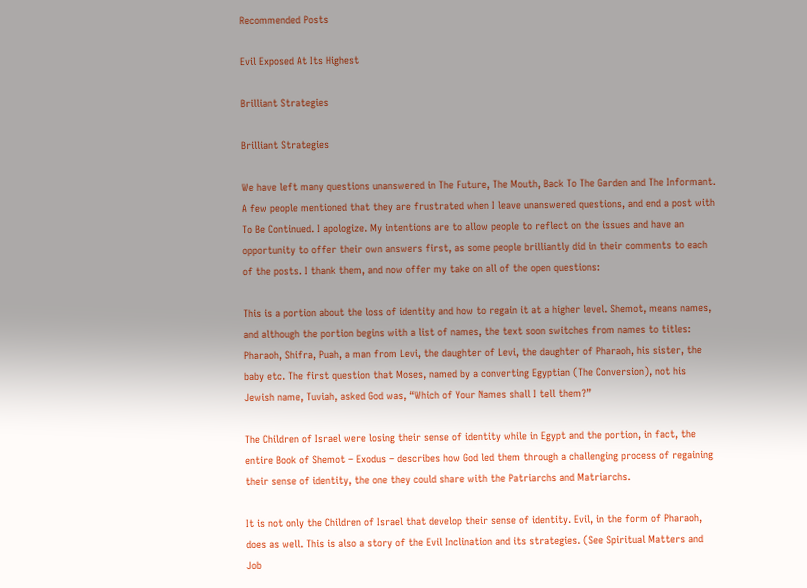Recommended Posts

Evil Exposed At Its Highest

Brilliant Strategies

Brilliant Strategies

We have left many questions unanswered in The Future, The Mouth, Back To The Garden and The Informant. A few people mentioned that they are frustrated when I leave unanswered questions, and end a post with To Be Continued. I apologize. My intentions are to allow people to reflect on the issues and have an opportunity to offer their own answers first, as some people brilliantly did in their comments to each of the posts. I thank them, and now offer my take on all of the open questions:

This is a portion about the loss of identity and how to regain it at a higher level. Shemot, means names, and although the portion begins with a list of names, the text soon switches from names to titles: Pharaoh, Shifra, Puah, a man from Levi, the daughter of Levi, the daughter of Pharaoh, his sister, the baby etc. The first question that Moses, named by a converting Egyptian (The Conversion), not his Jewish name, Tuviah, asked God was, “Which of Your Names shall I tell them?”

The Children of Israel were losing their sense of identity while in Egypt and the portion, in fact, the entire Book of Shemot – Exodus – describes how God led them through a challenging process of regaining their sense of identity, the one they could share with the Patriarchs and Matriarchs.

It is not only the Children of Israel that develop their sense of identity. Evil, in the form of Pharaoh, does as well. This is also a story of the Evil Inclination and its strategies. (See Spiritual Matters and Job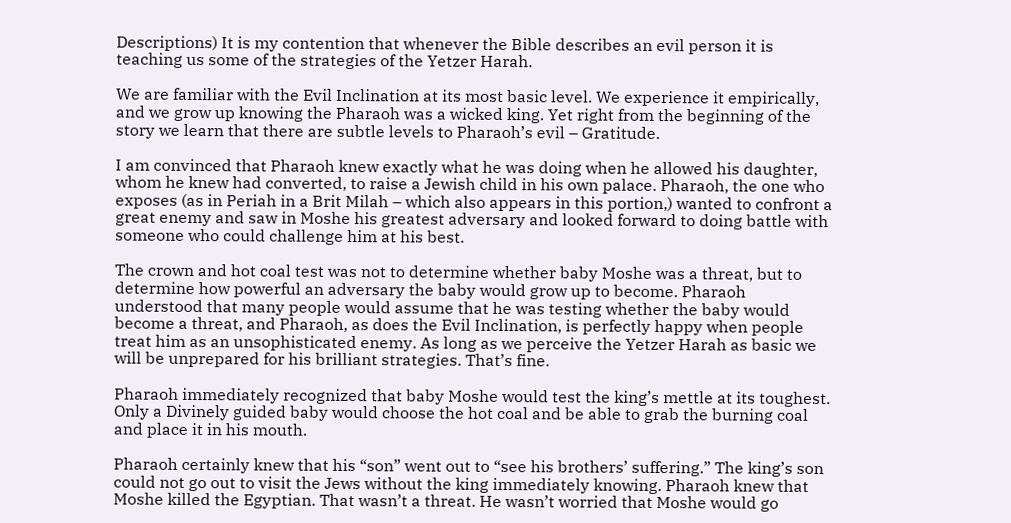Descriptions) It is my contention that whenever the Bible describes an evil person it is teaching us some of the strategies of the Yetzer Harah.

We are familiar with the Evil Inclination at its most basic level. We experience it empirically, and we grow up knowing the Pharaoh was a wicked king. Yet right from the beginning of the story we learn that there are subtle levels to Pharaoh’s evil – Gratitude.

I am convinced that Pharaoh knew exactly what he was doing when he allowed his daughter, whom he knew had converted, to raise a Jewish child in his own palace. Pharaoh, the one who exposes (as in Periah in a Brit Milah – which also appears in this portion,) wanted to confront a great enemy and saw in Moshe his greatest adversary and looked forward to doing battle with someone who could challenge him at his best.

The crown and hot coal test was not to determine whether baby Moshe was a threat, but to determine how powerful an adversary the baby would grow up to become. Pharaoh understood that many people would assume that he was testing whether the baby would become a threat, and Pharaoh, as does the Evil Inclination, is perfectly happy when people treat him as an unsophisticated enemy. As long as we perceive the Yetzer Harah as basic we will be unprepared for his brilliant strategies. That’s fine.

Pharaoh immediately recognized that baby Moshe would test the king’s mettle at its toughest. Only a Divinely guided baby would choose the hot coal and be able to grab the burning coal and place it in his mouth.

Pharaoh certainly knew that his “son” went out to “see his brothers’ suffering.” The king’s son could not go out to visit the Jews without the king immediately knowing. Pharaoh knew that Moshe killed the Egyptian. That wasn’t a threat. He wasn’t worried that Moshe would go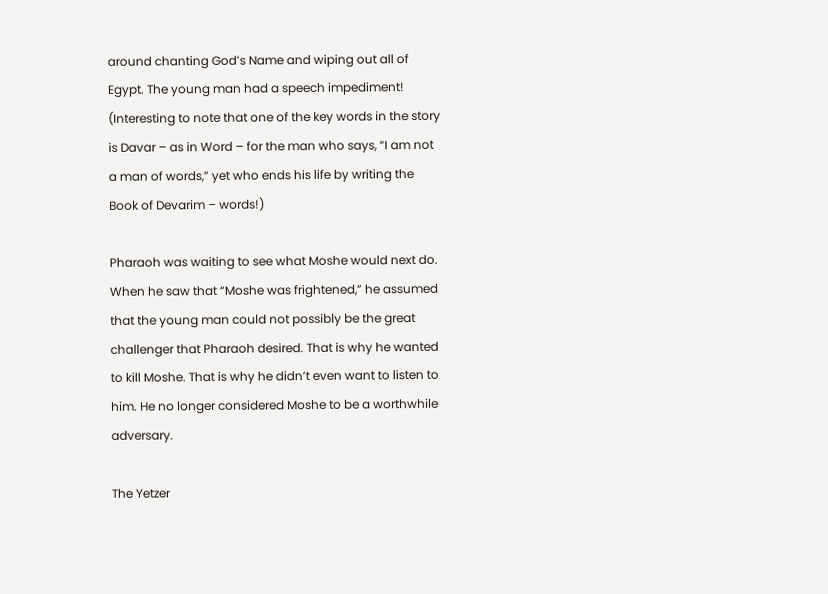around chanting God’s Name and wiping out all of Egypt. The young man had a speech impediment! (Interesting to note that one of the key words in the story is Davar – as in Word – for the man who says, “I am not a man of words,” yet who ends his life by writing the Book of Devarim – words!)

Pharaoh was waiting to see what Moshe would next do. When he saw that “Moshe was frightened,” he assumed that the young man could not possibly be the great challenger that Pharaoh desired. That is why he wanted to kill Moshe. That is why he didn’t even want to listen to him. He no longer considered Moshe to be a worthwhile adversary.

The Yetzer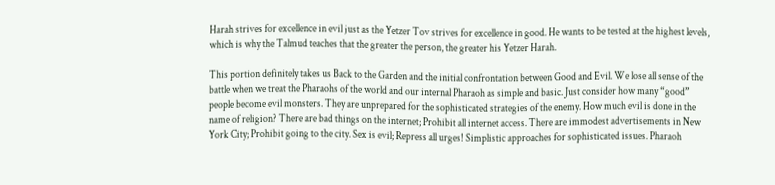Harah strives for excellence in evil just as the Yetzer Tov strives for excellence in good. He wants to be tested at the highest levels, which is why the Talmud teaches that the greater the person, the greater his Yetzer Harah.

This portion definitely takes us Back to the Garden and the initial confrontation between Good and Evil. We lose all sense of the battle when we treat the Pharaohs of the world and our internal Pharaoh as simple and basic. Just consider how many “good” people become evil monsters. They are unprepared for the sophisticated strategies of the enemy. How much evil is done in the name of religion? There are bad things on the internet; Prohibit all internet access. There are immodest advertisements in New York City; Prohibit going to the city. Sex is evil; Repress all urges! Simplistic approaches for sophisticated issues. Pharaoh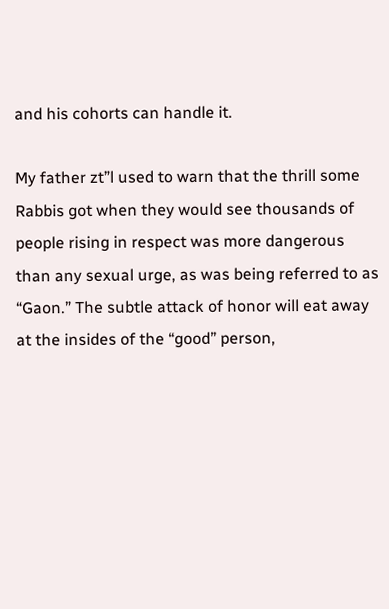and his cohorts can handle it.

My father zt”l used to warn that the thrill some Rabbis got when they would see thousands of people rising in respect was more dangerous than any sexual urge, as was being referred to as “Gaon.” The subtle attack of honor will eat away at the insides of the “good” person,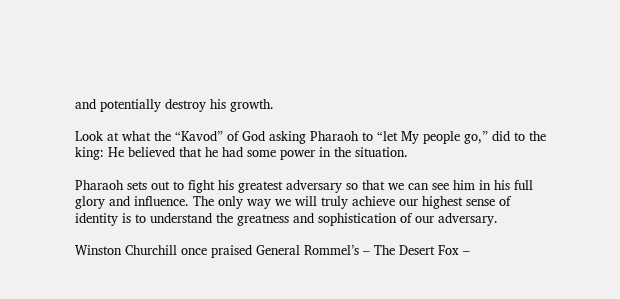and potentially destroy his growth.

Look at what the “Kavod” of God asking Pharaoh to “let My people go,” did to the king: He believed that he had some power in the situation.

Pharaoh sets out to fight his greatest adversary so that we can see him in his full glory and influence. The only way we will truly achieve our highest sense of identity is to understand the greatness and sophistication of our adversary.

Winston Churchill once praised General Rommel’s – The Desert Fox –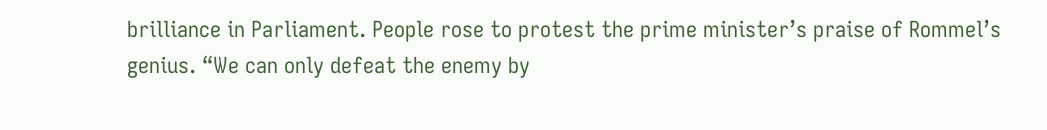brilliance in Parliament. People rose to protest the prime minister’s praise of Rommel’s genius. “We can only defeat the enemy by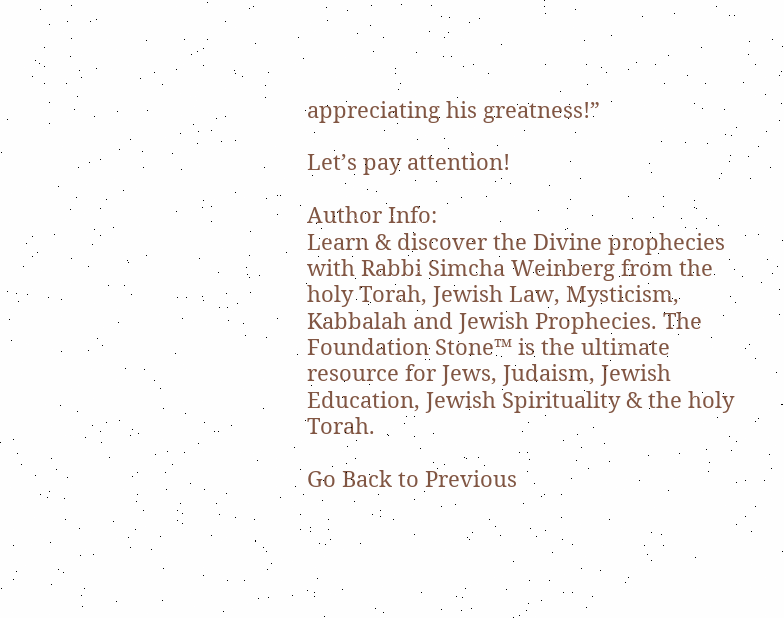appreciating his greatness!”

Let’s pay attention!

Author Info:
Learn & discover the Divine prophecies with Rabbi Simcha Weinberg from the holy Torah, Jewish Law, Mysticism, Kabbalah and Jewish Prophecies. The Foundation Stone™ is the ultimate resource for Jews, Judaism, Jewish Education, Jewish Spirituality & the holy Torah.

Go Back to Previous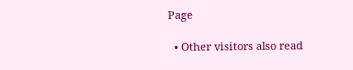Page

  • Other visitors also read